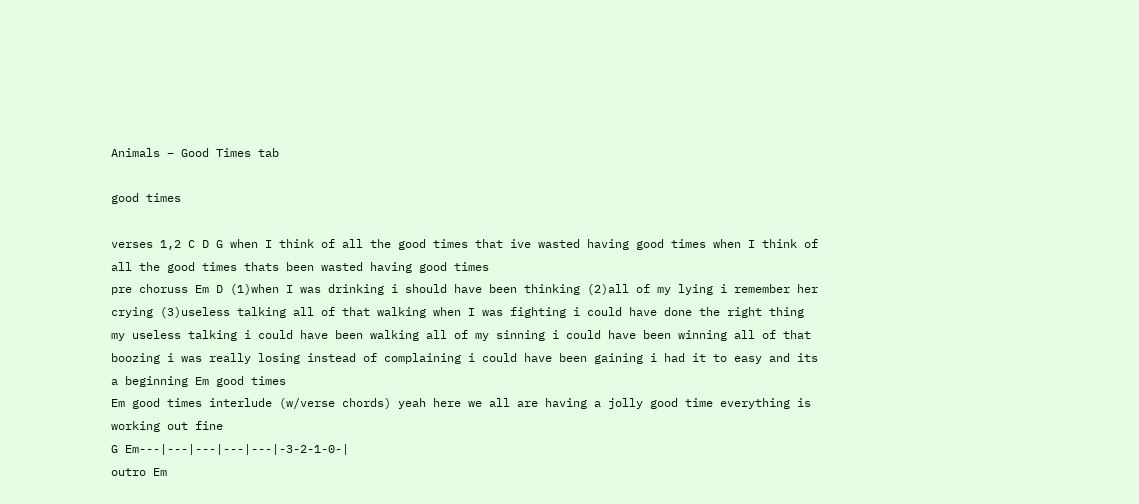Animals – Good Times tab

good times

verses 1,2 C D G when I think of all the good times that ive wasted having good times when I think of all the good times thats been wasted having good times
pre choruss Em D (1)when I was drinking i should have been thinking (2)all of my lying i remember her crying (3)useless talking all of that walking when I was fighting i could have done the right thing my useless talking i could have been walking all of my sinning i could have been winning all of that boozing i was really losing instead of complaining i could have been gaining i had it to easy and its a beginning Em good times
Em good times interlude (w/verse chords) yeah here we all are having a jolly good time everything is working out fine
G Em---|---|---|---|---|-3-2-1-0-|
outro Em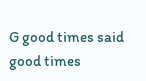G good times said good times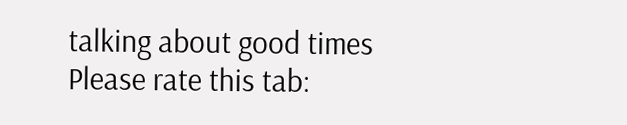talking about good times
Please rate this tab: